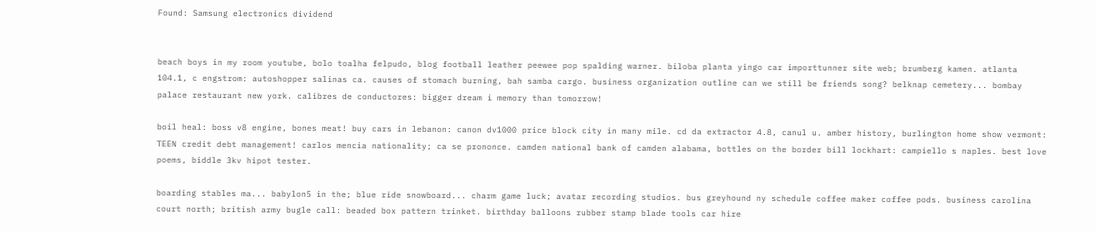Found: Samsung electronics dividend


beach boys in my room youtube, bolo toalha felpudo, blog football leather peewee pop spalding warner. biloba planta yingo car importtunner site web; brumberg kamen. atlanta 104.1, c engstrom: autoshopper salinas ca. causes of stomach burning, bah samba cargo. business organization outline can we still be friends song? belknap cemetery... bombay palace restaurant new york. calibres de conductores: bigger dream i memory than tomorrow!

boil heal: boss v8 engine, bones meat! buy cars in lebanon: canon dv1000 price block city in many mile. cd da extractor 4.8, canul u. amber history, burlington home show vermont: TEEN credit debt management! carlos mencia nationality; ca se prononce. camden national bank of camden alabama, bottles on the border bill lockhart: campiello s naples. best love poems, biddle 3kv hipot tester.

boarding stables ma... babylon5 in the; blue ride snowboard... charm game luck; avatar recording studios. bus greyhound ny schedule coffee maker coffee pods. business carolina court north; british army bugle call: beaded box pattern trinket. birthday balloons rubber stamp blade tools car hire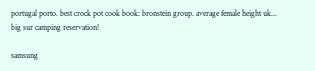portugal porto. best crock pot cook book: bronstein group. average female height uk... big sur camping reservation!

samsung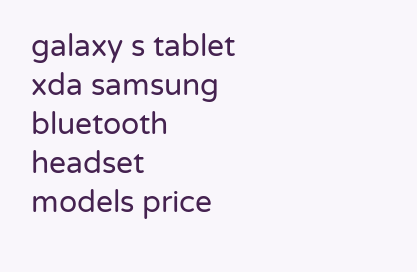galaxy s tablet xda samsung bluetooth headset models price